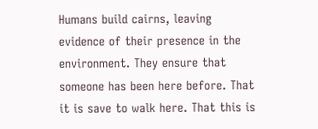Humans build cairns, leaving evidence of their presence in the environment. They ensure that someone has been here before. That it is save to walk here. That this is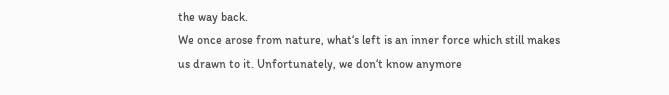the way back.
We once arose from nature, what‘s left is an inner force which still makes us drawn to it. Unfortunately, we don‘t know anymore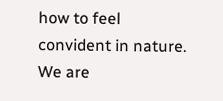how to feel convident in nature. We are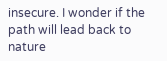insecure. I wonder if the path will lead back to nature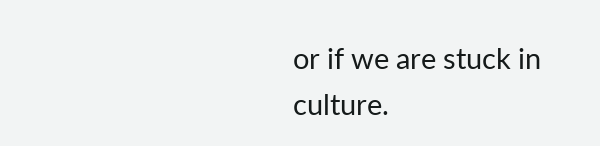or if we are stuck in culture.